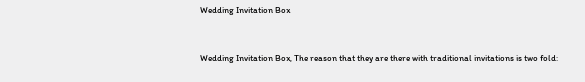Wedding Invitation Box


Wedding Invitation Box, The reason that they are there with traditional invitations is two fold: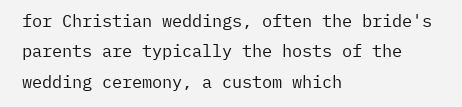for Christian weddings, often the bride's parents are typically the hosts of the wedding ceremony, a custom which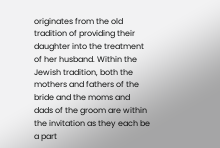originates from the old tradition of providing their daughter into the treatment of her husband. Within the Jewish tradition, both the mothers and fathers of the bride and the moms and dads of the groom are within the invitation as they each be a part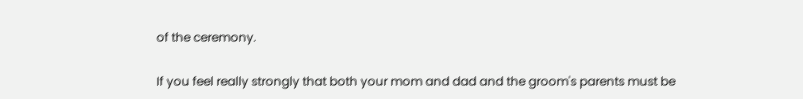of the ceremony.

If you feel really strongly that both your mom and dad and the groom's parents must be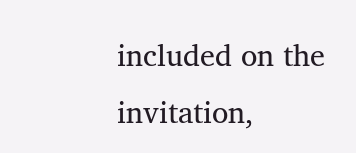included on the invitation,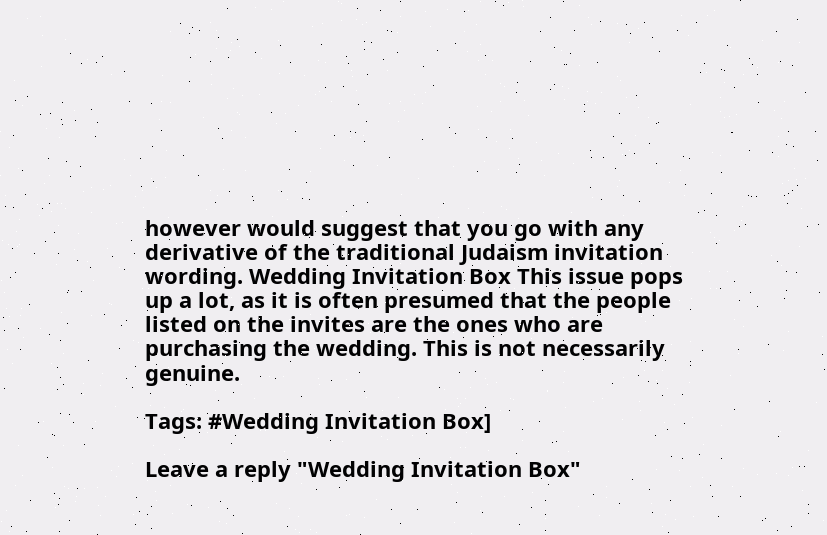however would suggest that you go with any derivative of the traditional Judaism invitation wording. Wedding Invitation Box This issue pops up a lot, as it is often presumed that the people listed on the invites are the ones who are purchasing the wedding. This is not necessarily genuine.

Tags: #Wedding Invitation Box]

Leave a reply "Wedding Invitation Box"